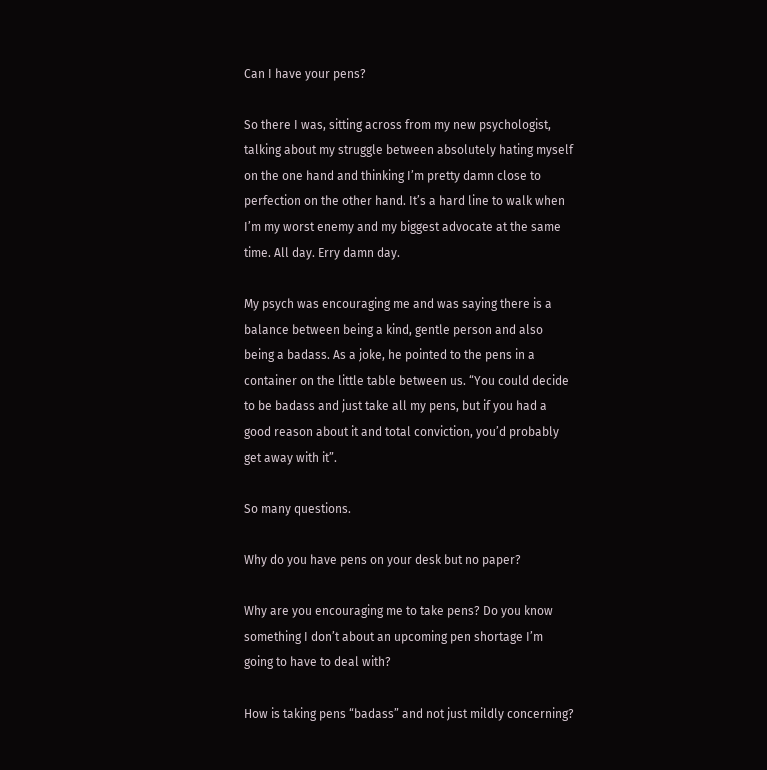Can I have your pens?

So there I was, sitting across from my new psychologist, talking about my struggle between absolutely hating myself on the one hand and thinking I’m pretty damn close to perfection on the other hand. It’s a hard line to walk when I’m my worst enemy and my biggest advocate at the same time. All day. Erry damn day.

My psych was encouraging me and was saying there is a balance between being a kind, gentle person and also being a badass. As a joke, he pointed to the pens in a container on the little table between us. “You could decide to be badass and just take all my pens, but if you had a good reason about it and total conviction, you’d probably get away with it”.

So many questions.

Why do you have pens on your desk but no paper?

Why are you encouraging me to take pens? Do you know something I don’t about an upcoming pen shortage I’m going to have to deal with?

How is taking pens “badass” and not just mildly concerning?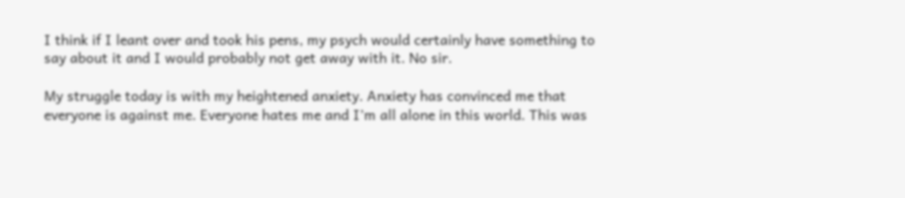I think if I leant over and took his pens, my psych would certainly have something to say about it and I would probably not get away with it. No sir.

My struggle today is with my heightened anxiety. Anxiety has convinced me that everyone is against me. Everyone hates me and I’m all alone in this world. This was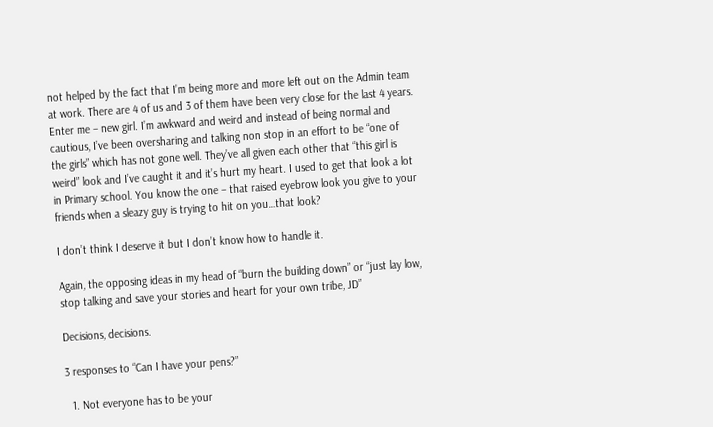not helped by the fact that I’m being more and more left out on the Admin team at work. There are 4 of us and 3 of them have been very close for the last 4 years. Enter me – new girl. I’m awkward and weird and instead of being normal and cautious, I’ve been oversharing and talking non stop in an effort to be “one of the girls” which has not gone well. They’ve all given each other that “this girl is weird” look and I’ve caught it and it’s hurt my heart. I used to get that look a lot in Primary school. You know the one – that raised eyebrow look you give to your friends when a sleazy guy is trying to hit on you…that look?

I don’t think I deserve it but I don’t know how to handle it.

Again, the opposing ideas in my head of “burn the building down” or “just lay low, stop talking and save your stories and heart for your own tribe, JD”

Decisions, decisions.

3 responses to “Can I have your pens?”

  1. Not everyone has to be your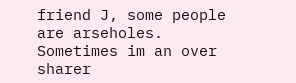friend J, some people are arseholes. Sometimes im an over sharer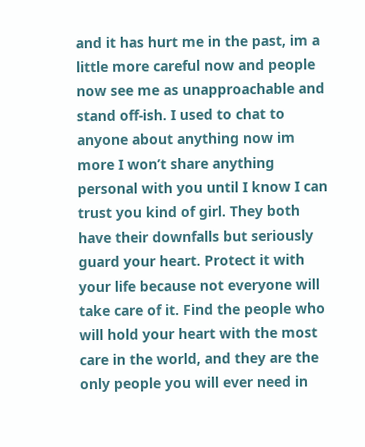and it has hurt me in the past, im a little more careful now and people now see me as unapproachable and stand off-ish. I used to chat to anyone about anything now im more I won’t share anything personal with you until I know I can trust you kind of girl. They both have their downfalls but seriously guard your heart. Protect it with your life because not everyone will take care of it. Find the people who will hold your heart with the most care in the world, and they are the only people you will ever need in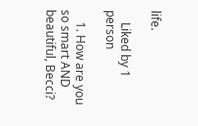life.

    Liked by 1 person

    1. How are you so smart AND beautiful, Becci?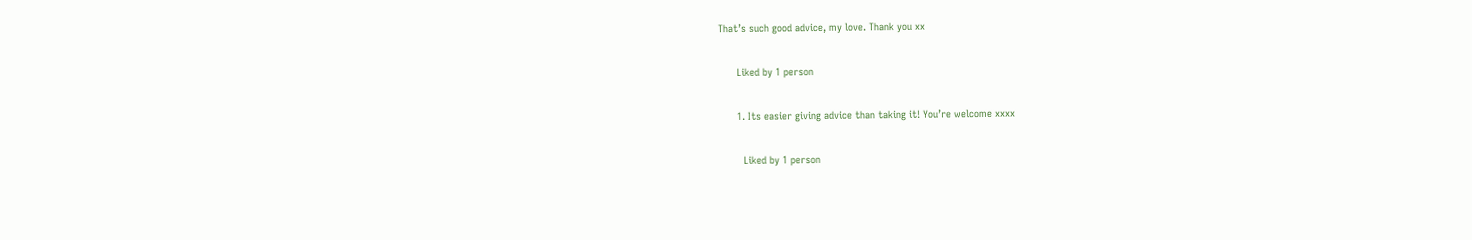That’s such good advice, my love. Thank you xx

      Liked by 1 person

      1. Its easier giving advice than taking it! You’re welcome xxxx

        Liked by 1 person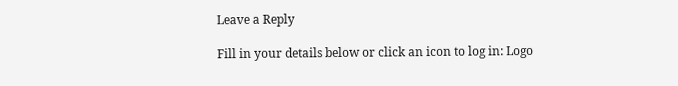Leave a Reply

Fill in your details below or click an icon to log in: Logo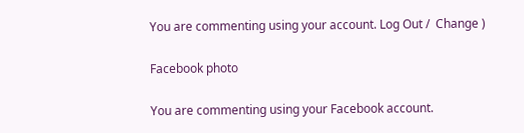You are commenting using your account. Log Out /  Change )

Facebook photo

You are commenting using your Facebook account.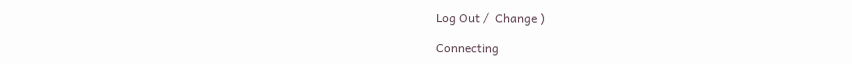Log Out /  Change )

Connecting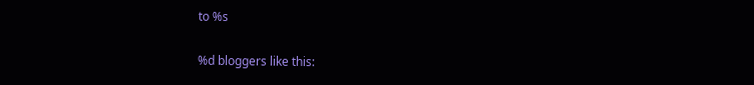to %s

%d bloggers like this: